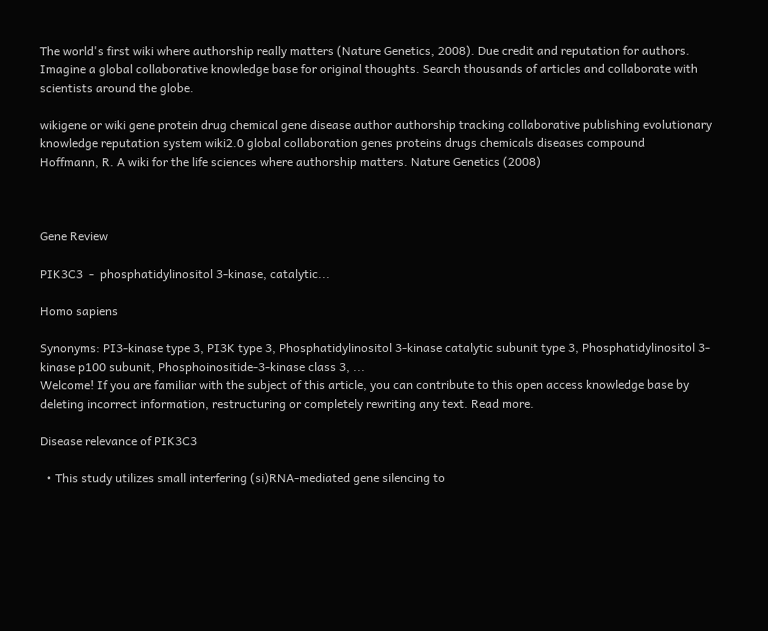The world's first wiki where authorship really matters (Nature Genetics, 2008). Due credit and reputation for authors. Imagine a global collaborative knowledge base for original thoughts. Search thousands of articles and collaborate with scientists around the globe.

wikigene or wiki gene protein drug chemical gene disease author authorship tracking collaborative publishing evolutionary knowledge reputation system wiki2.0 global collaboration genes proteins drugs chemicals diseases compound
Hoffmann, R. A wiki for the life sciences where authorship matters. Nature Genetics (2008)



Gene Review

PIK3C3  -  phosphatidylinositol 3-kinase, catalytic...

Homo sapiens

Synonyms: PI3-kinase type 3, PI3K type 3, Phosphatidylinositol 3-kinase catalytic subunit type 3, Phosphatidylinositol 3-kinase p100 subunit, Phosphoinositide-3-kinase class 3, ...
Welcome! If you are familiar with the subject of this article, you can contribute to this open access knowledge base by deleting incorrect information, restructuring or completely rewriting any text. Read more.

Disease relevance of PIK3C3

  • This study utilizes small interfering (si)RNA-mediated gene silencing to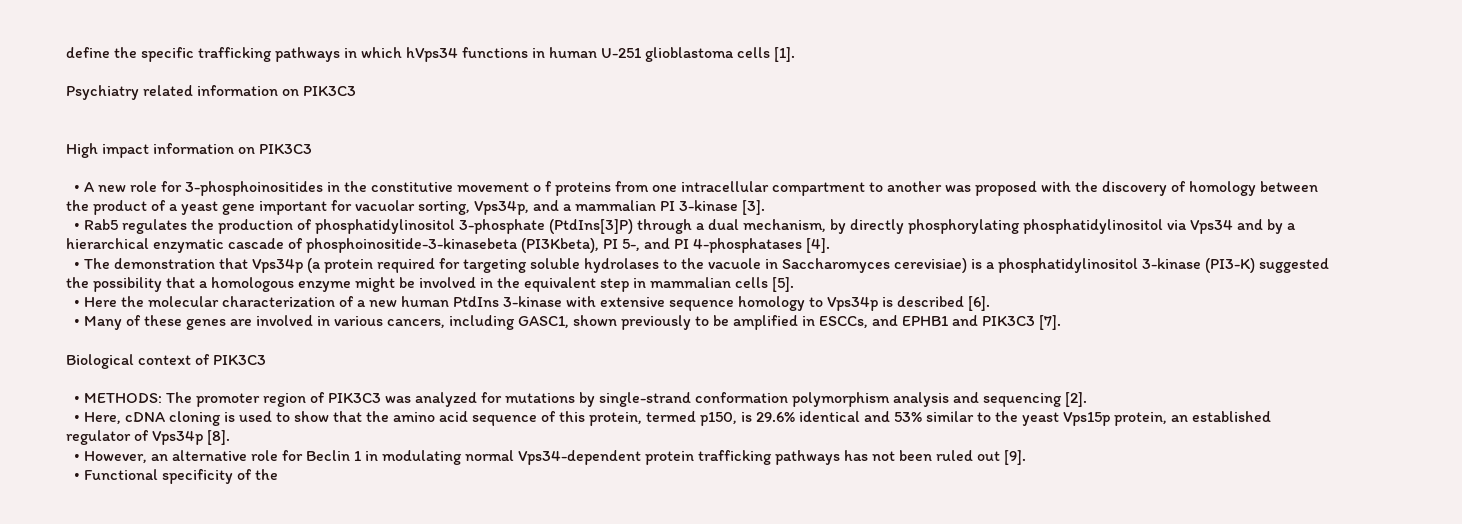define the specific trafficking pathways in which hVps34 functions in human U-251 glioblastoma cells [1].

Psychiatry related information on PIK3C3


High impact information on PIK3C3

  • A new role for 3-phosphoinositides in the constitutive movement o f proteins from one intracellular compartment to another was proposed with the discovery of homology between the product of a yeast gene important for vacuolar sorting, Vps34p, and a mammalian PI 3-kinase [3].
  • Rab5 regulates the production of phosphatidylinositol 3-phosphate (PtdIns[3]P) through a dual mechanism, by directly phosphorylating phosphatidylinositol via Vps34 and by a hierarchical enzymatic cascade of phosphoinositide-3-kinasebeta (PI3Kbeta), PI 5-, and PI 4-phosphatases [4].
  • The demonstration that Vps34p (a protein required for targeting soluble hydrolases to the vacuole in Saccharomyces cerevisiae) is a phosphatidylinositol 3-kinase (PI3-K) suggested the possibility that a homologous enzyme might be involved in the equivalent step in mammalian cells [5].
  • Here the molecular characterization of a new human PtdIns 3-kinase with extensive sequence homology to Vps34p is described [6].
  • Many of these genes are involved in various cancers, including GASC1, shown previously to be amplified in ESCCs, and EPHB1 and PIK3C3 [7].

Biological context of PIK3C3

  • METHODS: The promoter region of PIK3C3 was analyzed for mutations by single-strand conformation polymorphism analysis and sequencing [2].
  • Here, cDNA cloning is used to show that the amino acid sequence of this protein, termed p150, is 29.6% identical and 53% similar to the yeast Vps15p protein, an established regulator of Vps34p [8].
  • However, an alternative role for Beclin 1 in modulating normal Vps34-dependent protein trafficking pathways has not been ruled out [9].
  • Functional specificity of the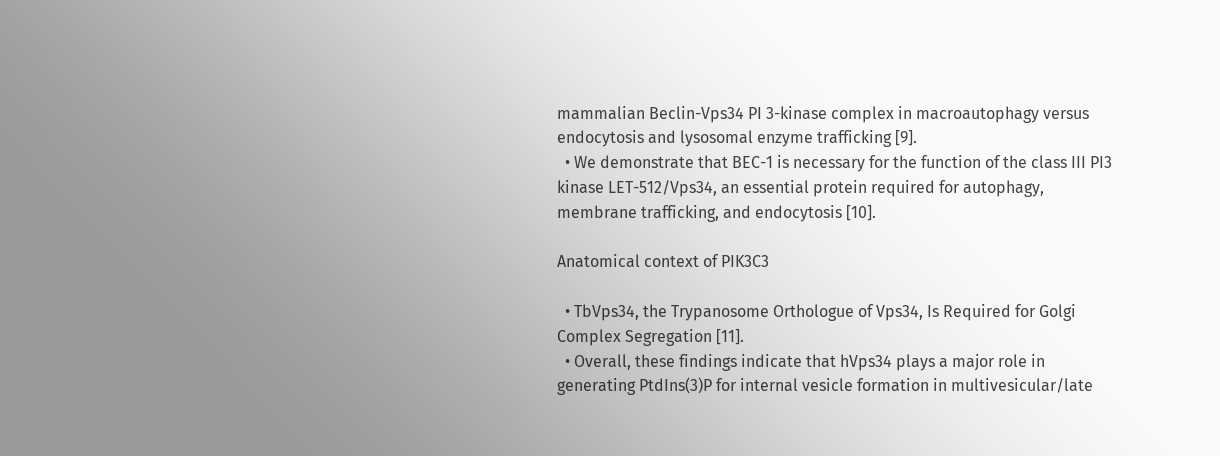mammalian Beclin-Vps34 PI 3-kinase complex in macroautophagy versus endocytosis and lysosomal enzyme trafficking [9].
  • We demonstrate that BEC-1 is necessary for the function of the class III PI3 kinase LET-512/Vps34, an essential protein required for autophagy, membrane trafficking, and endocytosis [10].

Anatomical context of PIK3C3

  • TbVps34, the Trypanosome Orthologue of Vps34, Is Required for Golgi Complex Segregation [11].
  • Overall, these findings indicate that hVps34 plays a major role in generating PtdIns(3)P for internal vesicle formation in multivesicular/late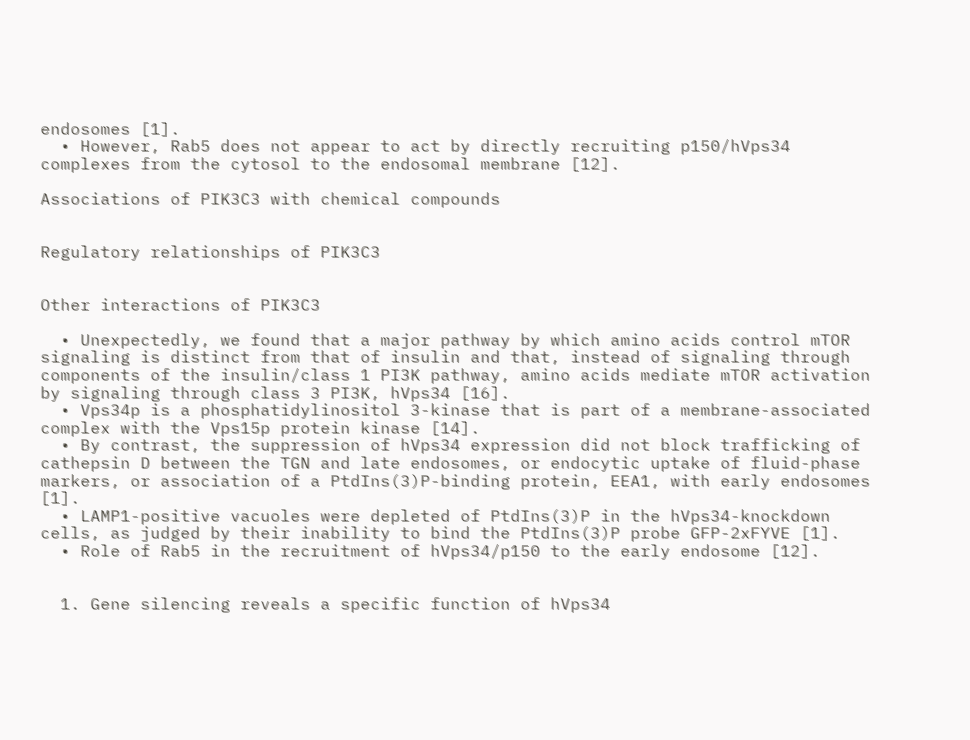endosomes [1].
  • However, Rab5 does not appear to act by directly recruiting p150/hVps34 complexes from the cytosol to the endosomal membrane [12].

Associations of PIK3C3 with chemical compounds


Regulatory relationships of PIK3C3


Other interactions of PIK3C3

  • Unexpectedly, we found that a major pathway by which amino acids control mTOR signaling is distinct from that of insulin and that, instead of signaling through components of the insulin/class 1 PI3K pathway, amino acids mediate mTOR activation by signaling through class 3 PI3K, hVps34 [16].
  • Vps34p is a phosphatidylinositol 3-kinase that is part of a membrane-associated complex with the Vps15p protein kinase [14].
  • By contrast, the suppression of hVps34 expression did not block trafficking of cathepsin D between the TGN and late endosomes, or endocytic uptake of fluid-phase markers, or association of a PtdIns(3)P-binding protein, EEA1, with early endosomes [1].
  • LAMP1-positive vacuoles were depleted of PtdIns(3)P in the hVps34-knockdown cells, as judged by their inability to bind the PtdIns(3)P probe GFP-2xFYVE [1].
  • Role of Rab5 in the recruitment of hVps34/p150 to the early endosome [12].


  1. Gene silencing reveals a specific function of hVps34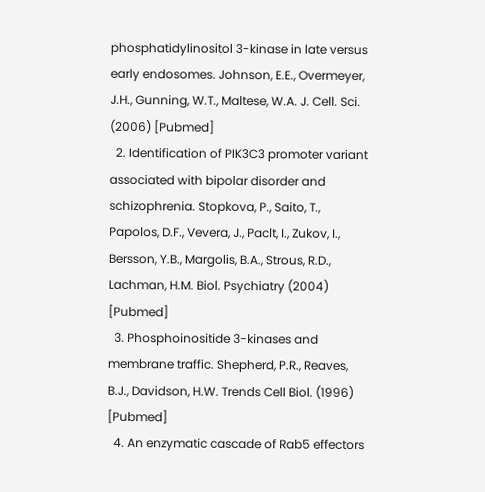phosphatidylinositol 3-kinase in late versus early endosomes. Johnson, E.E., Overmeyer, J.H., Gunning, W.T., Maltese, W.A. J. Cell. Sci. (2006) [Pubmed]
  2. Identification of PIK3C3 promoter variant associated with bipolar disorder and schizophrenia. Stopkova, P., Saito, T., Papolos, D.F., Vevera, J., Paclt, I., Zukov, I., Bersson, Y.B., Margolis, B.A., Strous, R.D., Lachman, H.M. Biol. Psychiatry (2004) [Pubmed]
  3. Phosphoinositide 3-kinases and membrane traffic. Shepherd, P.R., Reaves, B.J., Davidson, H.W. Trends Cell Biol. (1996) [Pubmed]
  4. An enzymatic cascade of Rab5 effectors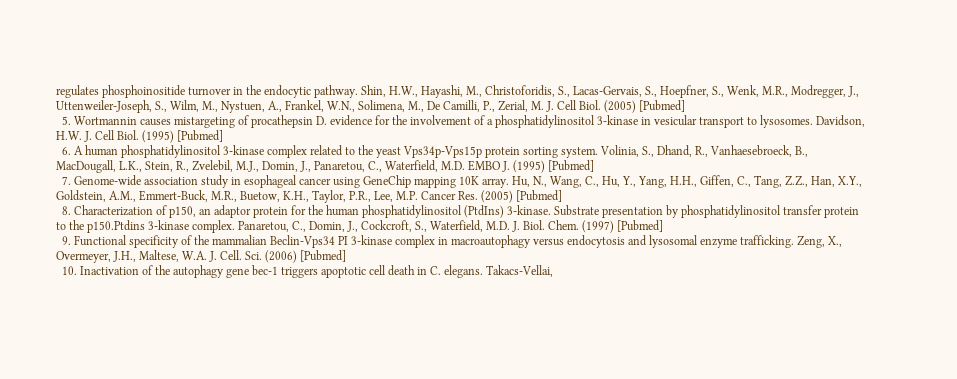regulates phosphoinositide turnover in the endocytic pathway. Shin, H.W., Hayashi, M., Christoforidis, S., Lacas-Gervais, S., Hoepfner, S., Wenk, M.R., Modregger, J., Uttenweiler-Joseph, S., Wilm, M., Nystuen, A., Frankel, W.N., Solimena, M., De Camilli, P., Zerial, M. J. Cell Biol. (2005) [Pubmed]
  5. Wortmannin causes mistargeting of procathepsin D. evidence for the involvement of a phosphatidylinositol 3-kinase in vesicular transport to lysosomes. Davidson, H.W. J. Cell Biol. (1995) [Pubmed]
  6. A human phosphatidylinositol 3-kinase complex related to the yeast Vps34p-Vps15p protein sorting system. Volinia, S., Dhand, R., Vanhaesebroeck, B., MacDougall, L.K., Stein, R., Zvelebil, M.J., Domin, J., Panaretou, C., Waterfield, M.D. EMBO J. (1995) [Pubmed]
  7. Genome-wide association study in esophageal cancer using GeneChip mapping 10K array. Hu, N., Wang, C., Hu, Y., Yang, H.H., Giffen, C., Tang, Z.Z., Han, X.Y., Goldstein, A.M., Emmert-Buck, M.R., Buetow, K.H., Taylor, P.R., Lee, M.P. Cancer Res. (2005) [Pubmed]
  8. Characterization of p150, an adaptor protein for the human phosphatidylinositol (PtdIns) 3-kinase. Substrate presentation by phosphatidylinositol transfer protein to the p150.Ptdins 3-kinase complex. Panaretou, C., Domin, J., Cockcroft, S., Waterfield, M.D. J. Biol. Chem. (1997) [Pubmed]
  9. Functional specificity of the mammalian Beclin-Vps34 PI 3-kinase complex in macroautophagy versus endocytosis and lysosomal enzyme trafficking. Zeng, X., Overmeyer, J.H., Maltese, W.A. J. Cell. Sci. (2006) [Pubmed]
  10. Inactivation of the autophagy gene bec-1 triggers apoptotic cell death in C. elegans. Takacs-Vellai,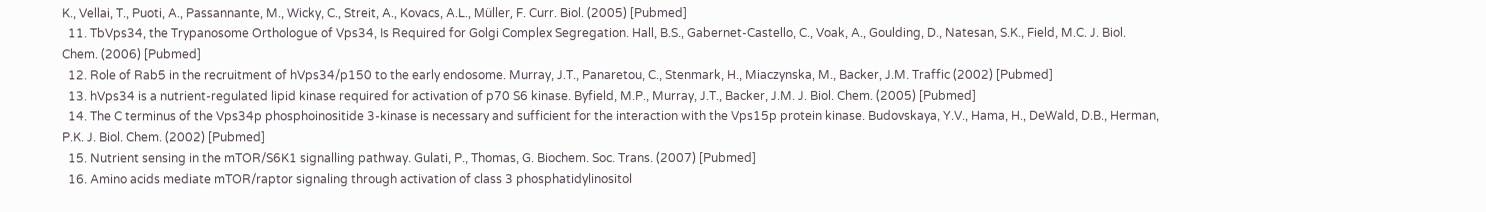K., Vellai, T., Puoti, A., Passannante, M., Wicky, C., Streit, A., Kovacs, A.L., Müller, F. Curr. Biol. (2005) [Pubmed]
  11. TbVps34, the Trypanosome Orthologue of Vps34, Is Required for Golgi Complex Segregation. Hall, B.S., Gabernet-Castello, C., Voak, A., Goulding, D., Natesan, S.K., Field, M.C. J. Biol. Chem. (2006) [Pubmed]
  12. Role of Rab5 in the recruitment of hVps34/p150 to the early endosome. Murray, J.T., Panaretou, C., Stenmark, H., Miaczynska, M., Backer, J.M. Traffic (2002) [Pubmed]
  13. hVps34 is a nutrient-regulated lipid kinase required for activation of p70 S6 kinase. Byfield, M.P., Murray, J.T., Backer, J.M. J. Biol. Chem. (2005) [Pubmed]
  14. The C terminus of the Vps34p phosphoinositide 3-kinase is necessary and sufficient for the interaction with the Vps15p protein kinase. Budovskaya, Y.V., Hama, H., DeWald, D.B., Herman, P.K. J. Biol. Chem. (2002) [Pubmed]
  15. Nutrient sensing in the mTOR/S6K1 signalling pathway. Gulati, P., Thomas, G. Biochem. Soc. Trans. (2007) [Pubmed]
  16. Amino acids mediate mTOR/raptor signaling through activation of class 3 phosphatidylinositol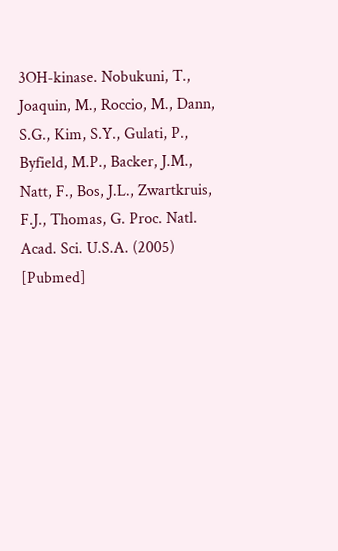3OH-kinase. Nobukuni, T., Joaquin, M., Roccio, M., Dann, S.G., Kim, S.Y., Gulati, P., Byfield, M.P., Backer, J.M., Natt, F., Bos, J.L., Zwartkruis, F.J., Thomas, G. Proc. Natl. Acad. Sci. U.S.A. (2005) [Pubmed]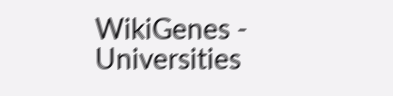WikiGenes - Universities